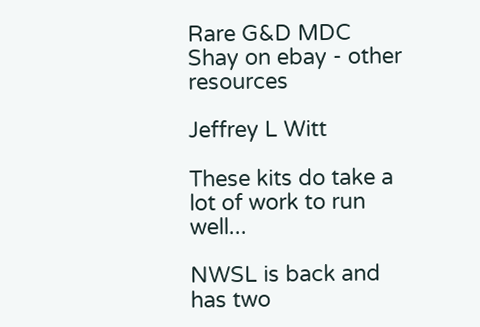Rare G&D MDC Shay on ebay - other resources

Jeffrey L Witt

These kits do take a lot of work to run well...

NWSL is back and has two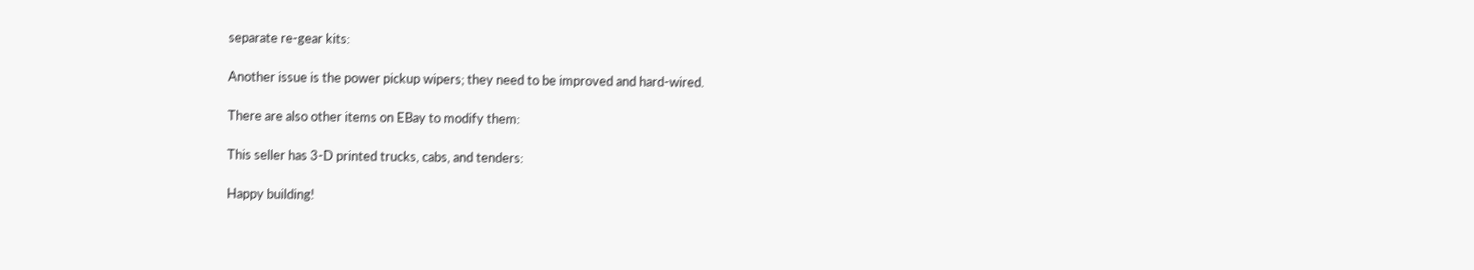separate re-gear kits:

Another issue is the power pickup wipers; they need to be improved and hard-wired.

There are also other items on EBay to modify them:

This seller has 3-D printed trucks, cabs, and tenders:

Happy building!